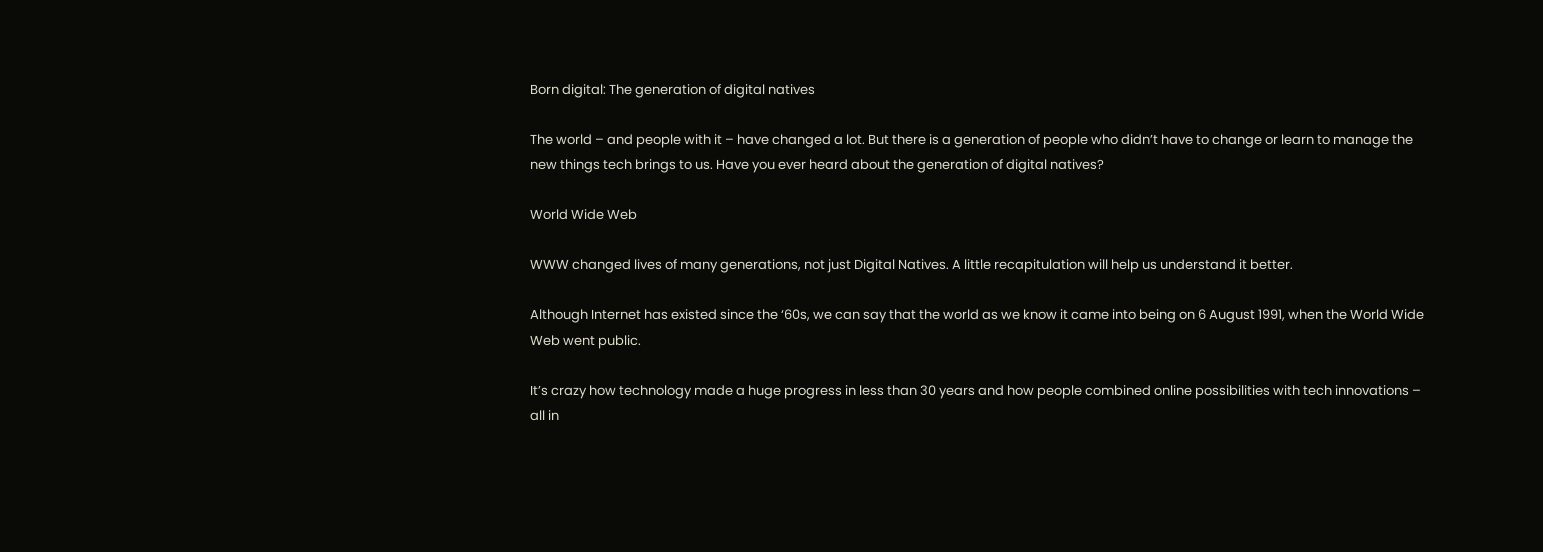Born digital: The generation of digital natives

The world – and people with it – have changed a lot. But there is a generation of people who didn’t have to change or learn to manage the new things tech brings to us. Have you ever heard about the generation of digital natives?

World Wide Web

WWW changed lives of many generations, not just Digital Natives. A little recapitulation will help us understand it better.

Although Internet has existed since the ‘60s, we can say that the world as we know it came into being on 6 August 1991, when the World Wide Web went public.

It’s crazy how technology made a huge progress in less than 30 years and how people combined online possibilities with tech innovations – all in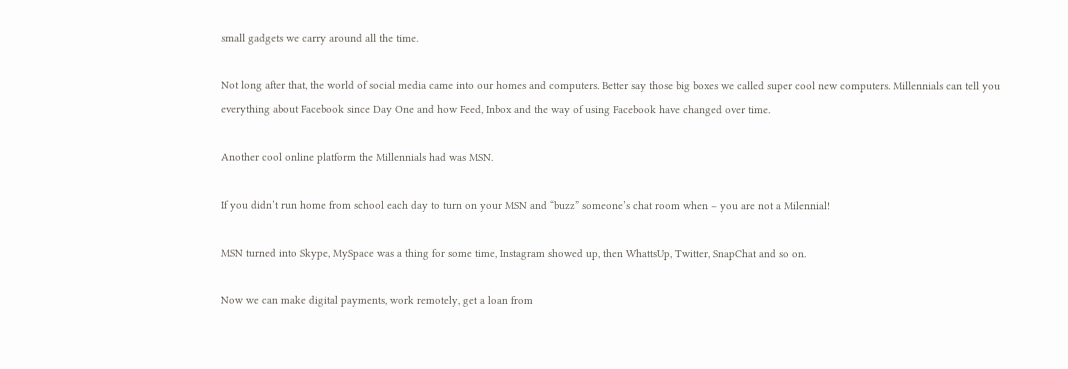small gadgets we carry around all the time.

Not long after that, the world of social media came into our homes and computers. Better say those big boxes we called super cool new computers. Millennials can tell you everything about Facebook since Day One and how Feed, Inbox and the way of using Facebook have changed over time.

Another cool online platform the Millennials had was MSN.

If you didn’t run home from school each day to turn on your MSN and “buzz” someone’s chat room when – you are not a Milennial!

MSN turned into Skype, MySpace was a thing for some time, Instagram showed up, then WhattsUp, Twitter, SnapChat and so on.

Now we can make digital payments, work remotely, get a loan from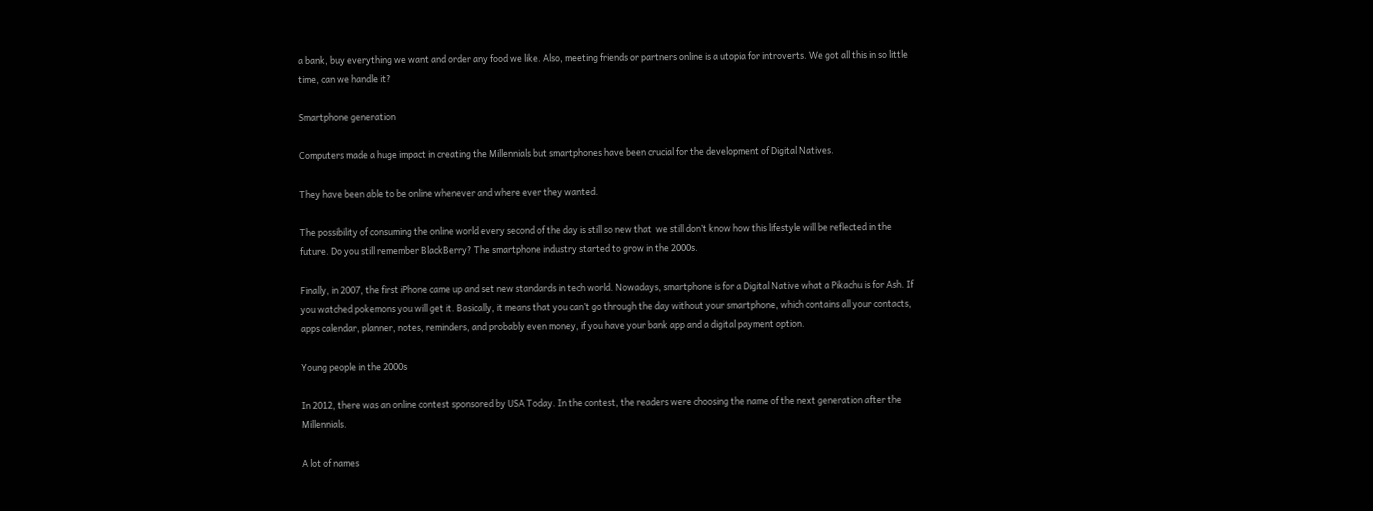a bank, buy everything we want and order any food we like. Also, meeting friends or partners online is a utopia for introverts. We got all this in so little time, can we handle it?

Smartphone generation

Computers made a huge impact in creating the Millennials but smartphones have been crucial for the development of Digital Natives.

They have been able to be online whenever and where ever they wanted.

The possibility of consuming the online world every second of the day is still so new that  we still don’t know how this lifestyle will be reflected in the future. Do you still remember BlackBerry? The smartphone industry started to grow in the 2000s.

Finally, in 2007, the first iPhone came up and set new standards in tech world. Nowadays, smartphone is for a Digital Native what a Pikachu is for Ash. If you watched pokemons you will get it. Basically, it means that you can’t go through the day without your smartphone, which contains all your contacts, apps calendar, planner, notes, reminders, and probably even money, if you have your bank app and a digital payment option.

Young people in the 2000s

In 2012, there was an online contest sponsored by USA Today. In the contest, the readers were choosing the name of the next generation after the Millennials.

A lot of names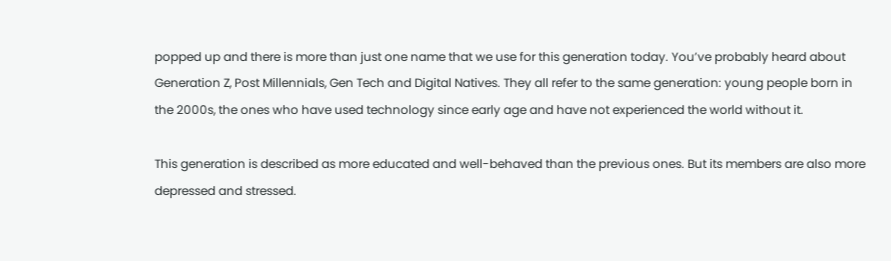popped up and there is more than just one name that we use for this generation today. You’ve probably heard about Generation Z, Post Millennials, Gen Tech and Digital Natives. They all refer to the same generation: young people born in the 2000s, the ones who have used technology since early age and have not experienced the world without it.

This generation is described as more educated and well-behaved than the previous ones. But its members are also more depressed and stressed.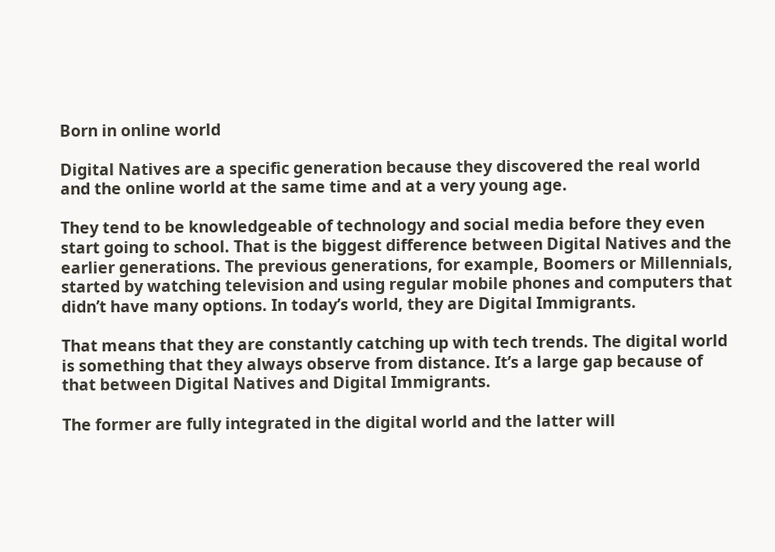Born in online world

Digital Natives are a specific generation because they discovered the real world and the online world at the same time and at a very young age.

They tend to be knowledgeable of technology and social media before they even start going to school. That is the biggest difference between Digital Natives and the earlier generations. The previous generations, for example, Boomers or Millennials, started by watching television and using regular mobile phones and computers that didn’t have many options. In today’s world, they are Digital Immigrants.

That means that they are constantly catching up with tech trends. The digital world is something that they always observe from distance. It’s a large gap because of that between Digital Natives and Digital Immigrants.

The former are fully integrated in the digital world and the latter will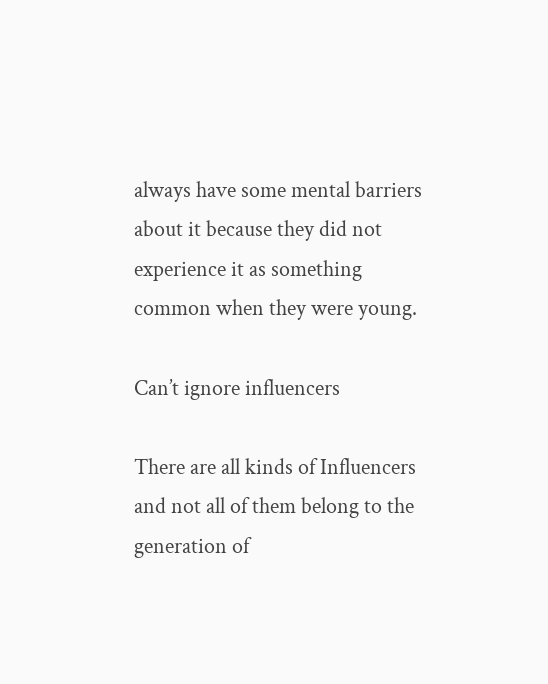always have some mental barriers about it because they did not experience it as something common when they were young.

Can’t ignore influencers

There are all kinds of Influencers and not all of them belong to the generation of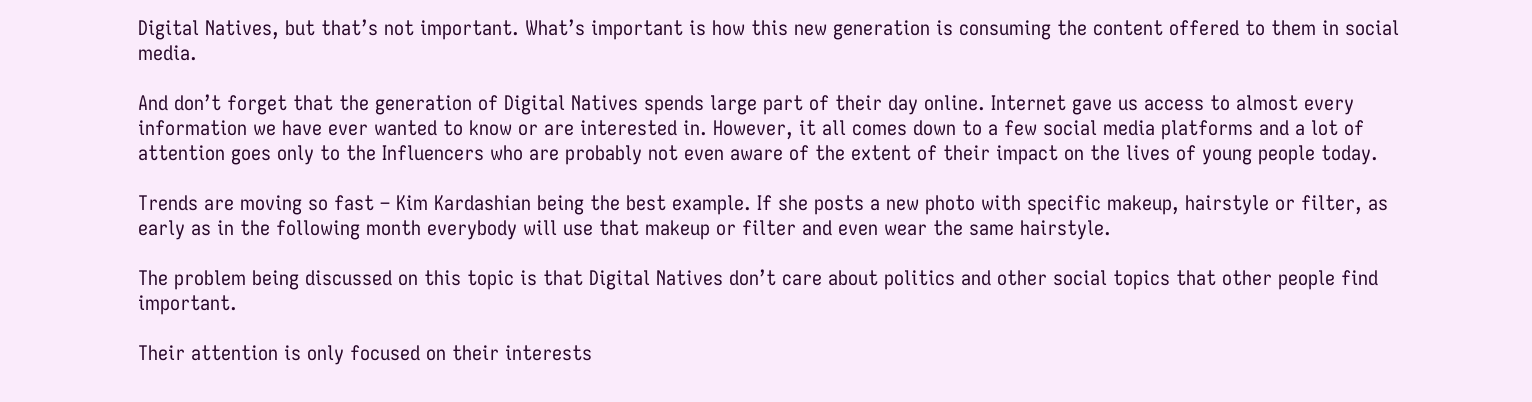Digital Natives, but that’s not important. What’s important is how this new generation is consuming the content offered to them in social media.

And don’t forget that the generation of Digital Natives spends large part of their day online. Internet gave us access to almost every information we have ever wanted to know or are interested in. However, it all comes down to a few social media platforms and a lot of attention goes only to the Influencers who are probably not even aware of the extent of their impact on the lives of young people today.

Trends are moving so fast – Kim Kardashian being the best example. If she posts a new photo with specific makeup, hairstyle or filter, as early as in the following month everybody will use that makeup or filter and even wear the same hairstyle.

The problem being discussed on this topic is that Digital Natives don’t care about politics and other social topics that other people find important.

Their attention is only focused on their interests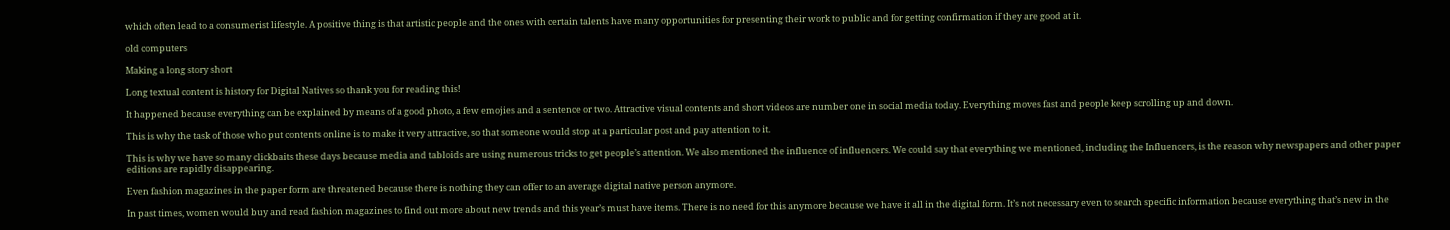which often lead to a consumerist lifestyle. A positive thing is that artistic people and the ones with certain talents have many opportunities for presenting their work to public and for getting confirmation if they are good at it.

old computers

Making a long story short

Long textual content is history for Digital Natives so thank you for reading this!

It happened because everything can be explained by means of a good photo, a few emojies and a sentence or two. Attractive visual contents and short videos are number one in social media today. Everything moves fast and people keep scrolling up and down.

This is why the task of those who put contents online is to make it very attractive, so that someone would stop at a particular post and pay attention to it.

This is why we have so many clickbaits these days because media and tabloids are using numerous tricks to get people’s attention. We also mentioned the influence of influencers. We could say that everything we mentioned, including the Influencers, is the reason why newspapers and other paper editions are rapidly disappearing.

Even fashion magazines in the paper form are threatened because there is nothing they can offer to an average digital native person anymore.

In past times, women would buy and read fashion magazines to find out more about new trends and this year’s must have items. There is no need for this anymore because we have it all in the digital form. It’s not necessary even to search specific information because everything that’s new in the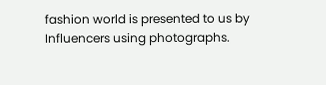fashion world is presented to us by Influencers using photographs.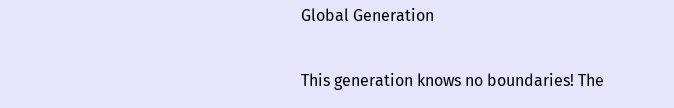Global Generation

This generation knows no boundaries! The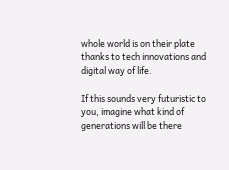whole world is on their plate thanks to tech innovations and digital way of life.

If this sounds very futuristic to you, imagine what kind of generations will be there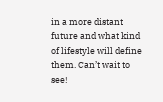in a more distant future and what kind of lifestyle will define them. Can’t wait to see!